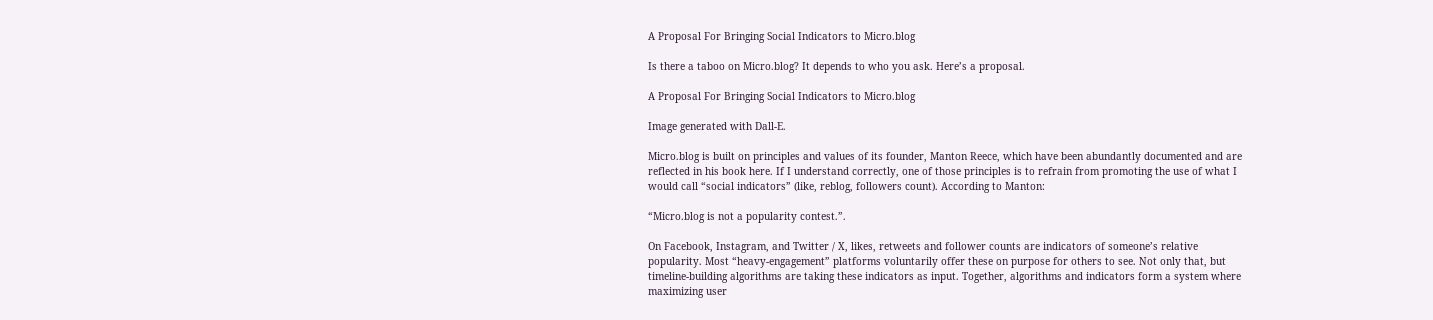A Proposal For Bringing Social Indicators to Micro.blog

Is there a taboo on Micro.blog? It depends to who you ask. Here’s a proposal.

A Proposal For Bringing Social Indicators to Micro.blog

Image generated with Dall-E.

Micro.blog is built on principles and values of its founder, Manton Reece, which have been abundantly documented and are reflected in his book here. If I understand correctly, one of those principles is to refrain from promoting the use of what I would call “social indicators” (like, reblog, followers count). According to Manton:

“Micro.blog is not a popularity contest.”.

On Facebook, Instagram, and Twitter / X, likes, retweets and follower counts are indicators of someone’s relative popularity. Most “heavy-engagement” platforms voluntarily offer these on purpose for others to see. Not only that, but timeline-building algorithms are taking these indicators as input. Together, algorithms and indicators form a system where maximizing user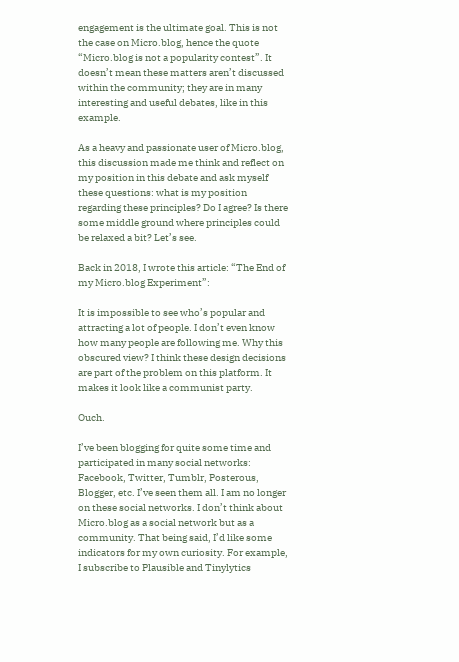engagement is the ultimate goal. This is not the case on Micro.blog, hence the quote “Micro.blog is not a popularity contest”. It doesn’t mean these matters aren’t discussed within the community; they are in many interesting and useful debates, like in this example.

As a heavy and passionate user of Micro.blog, this discussion made me think and reflect on my position in this debate and ask myself these questions: what is my position regarding these principles? Do I agree? Is there some middle ground where principles could be relaxed a bit? Let’s see.

Back in 2018, I wrote this article: “The End of my Micro.blog Experiment”:

It is impossible to see who’s popular and attracting a lot of people. I don’t even know how many people are following me. Why this obscured view? I think these design decisions are part of the problem on this platform. It makes it look like a communist party.

Ouch.

I’ve been blogging for quite some time and participated in many social networks: Facebook, Twitter, Tumblr, Posterous, Blogger, etc. I’ve seen them all. I am no longer on these social networks. I don’t think about Micro.blog as a social network but as a community. That being said, I’d like some indicators for my own curiosity. For example, I subscribe to Plausible and Tinylytics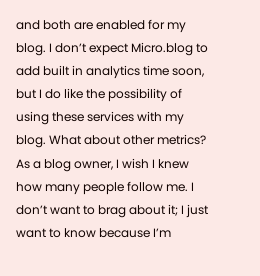and both are enabled for my blog. I don’t expect Micro.blog to add built in analytics time soon, but I do like the possibility of using these services with my blog. What about other metrics? As a blog owner, I wish I knew how many people follow me. I don’t want to brag about it; I just want to know because I’m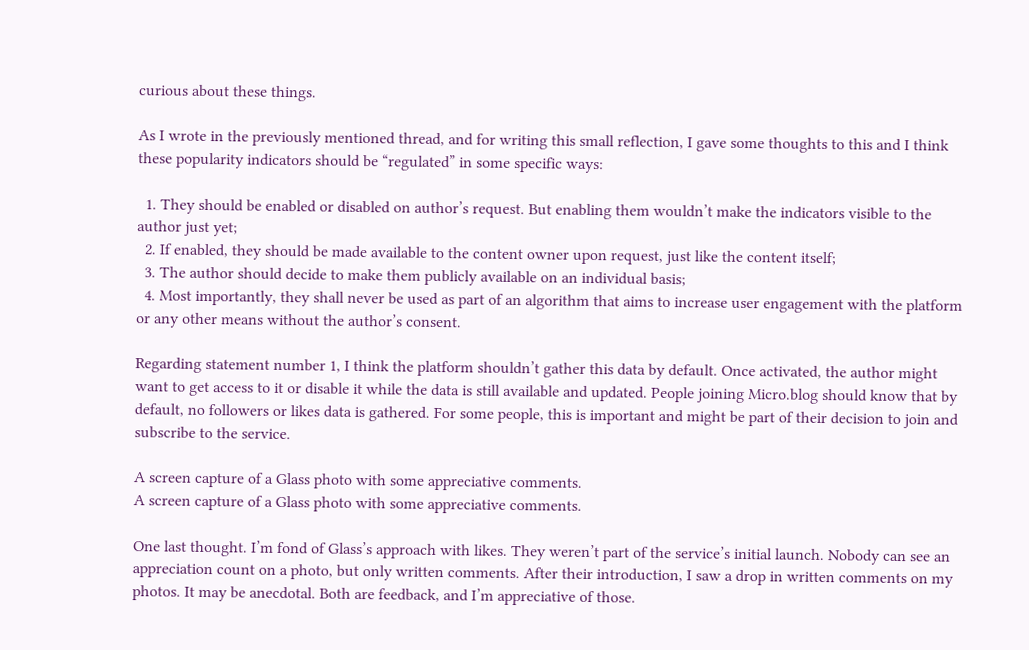curious about these things.

As I wrote in the previously mentioned thread, and for writing this small reflection, I gave some thoughts to this and I think these popularity indicators should be “regulated” in some specific ways:

  1. They should be enabled or disabled on author’s request. But enabling them wouldn’t make the indicators visible to the author just yet;
  2. If enabled, they should be made available to the content owner upon request, just like the content itself;
  3. The author should decide to make them publicly available on an individual basis;
  4. Most importantly, they shall never be used as part of an algorithm that aims to increase user engagement with the platform or any other means without the author’s consent.

Regarding statement number 1, I think the platform shouldn’t gather this data by default. Once activated, the author might want to get access to it or disable it while the data is still available and updated. People joining Micro.blog should know that by default, no followers or likes data is gathered. For some people, this is important and might be part of their decision to join and subscribe to the service.

A screen capture of a Glass photo with some appreciative comments.
A screen capture of a Glass photo with some appreciative comments.

One last thought. I’m fond of Glass’s approach with likes. They weren’t part of the service’s initial launch. Nobody can see an appreciation count on a photo, but only written comments. After their introduction, I saw a drop in written comments on my photos. It may be anecdotal. Both are feedback, and I’m appreciative of those.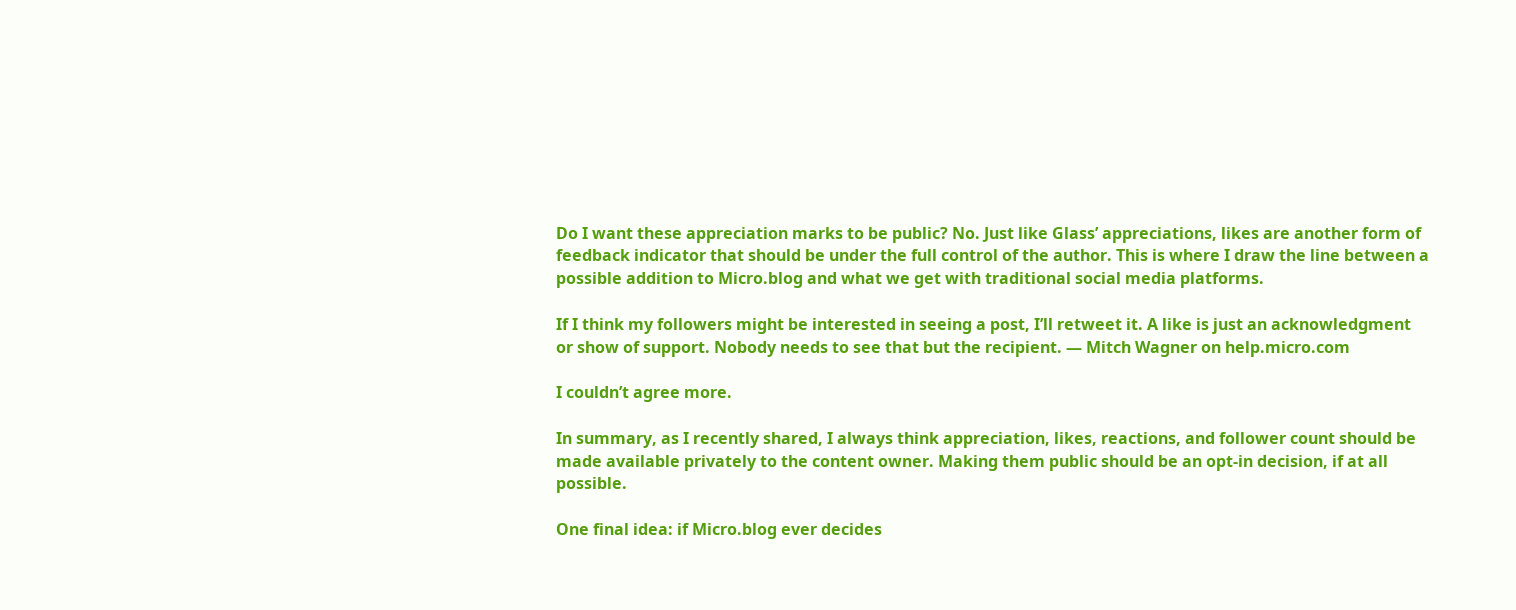Do I want these appreciation marks to be public? No. Just like Glass’ appreciations, likes are another form of feedback indicator that should be under the full control of the author. This is where I draw the line between a possible addition to Micro.blog and what we get with traditional social media platforms.

If I think my followers might be interested in seeing a post, I’ll retweet it. A like is just an acknowledgment or show of support. Nobody needs to see that but the recipient. — Mitch Wagner on help.micro.com

I couldn’t agree more.

In summary, as I recently shared, I always think appreciation, likes, reactions, and follower count should be made available privately to the content owner. Making them public should be an opt-in decision, if at all possible.

One final idea: if Micro.blog ever decides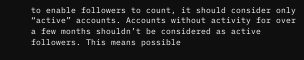to enable followers to count, it should consider only “active” accounts. Accounts without activity for over a few months shouldn’t be considered as active followers. This means possible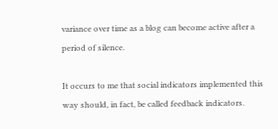variance over time as a blog can become active after a period of silence.

It occurs to me that social indicators implemented this way should, in fact, be called feedback indicators.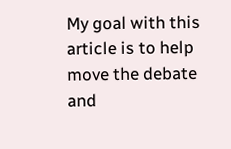My goal with this article is to help move the debate and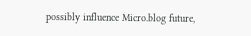possibly influence Micro.blog future,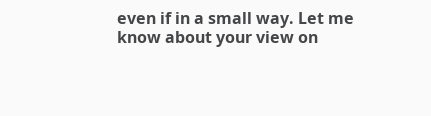even if in a small way. Let me know about your view on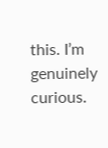this. I’m genuinely curious.